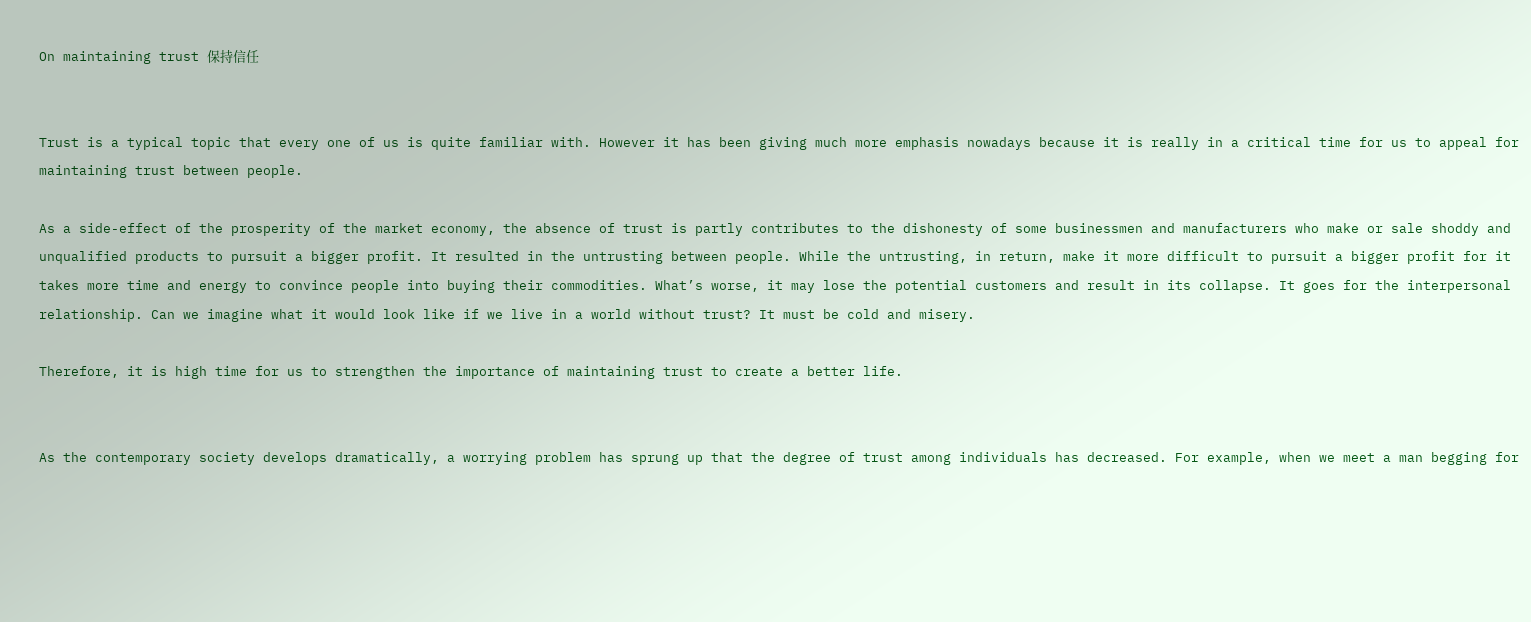On maintaining trust 保持信任


Trust is a typical topic that every one of us is quite familiar with. However it has been giving much more emphasis nowadays because it is really in a critical time for us to appeal for maintaining trust between people.

As a side-effect of the prosperity of the market economy, the absence of trust is partly contributes to the dishonesty of some businessmen and manufacturers who make or sale shoddy and unqualified products to pursuit a bigger profit. It resulted in the untrusting between people. While the untrusting, in return, make it more difficult to pursuit a bigger profit for it takes more time and energy to convince people into buying their commodities. What’s worse, it may lose the potential customers and result in its collapse. It goes for the interpersonal relationship. Can we imagine what it would look like if we live in a world without trust? It must be cold and misery.

Therefore, it is high time for us to strengthen the importance of maintaining trust to create a better life.


As the contemporary society develops dramatically, a worrying problem has sprung up that the degree of trust among individuals has decreased. For example, when we meet a man begging for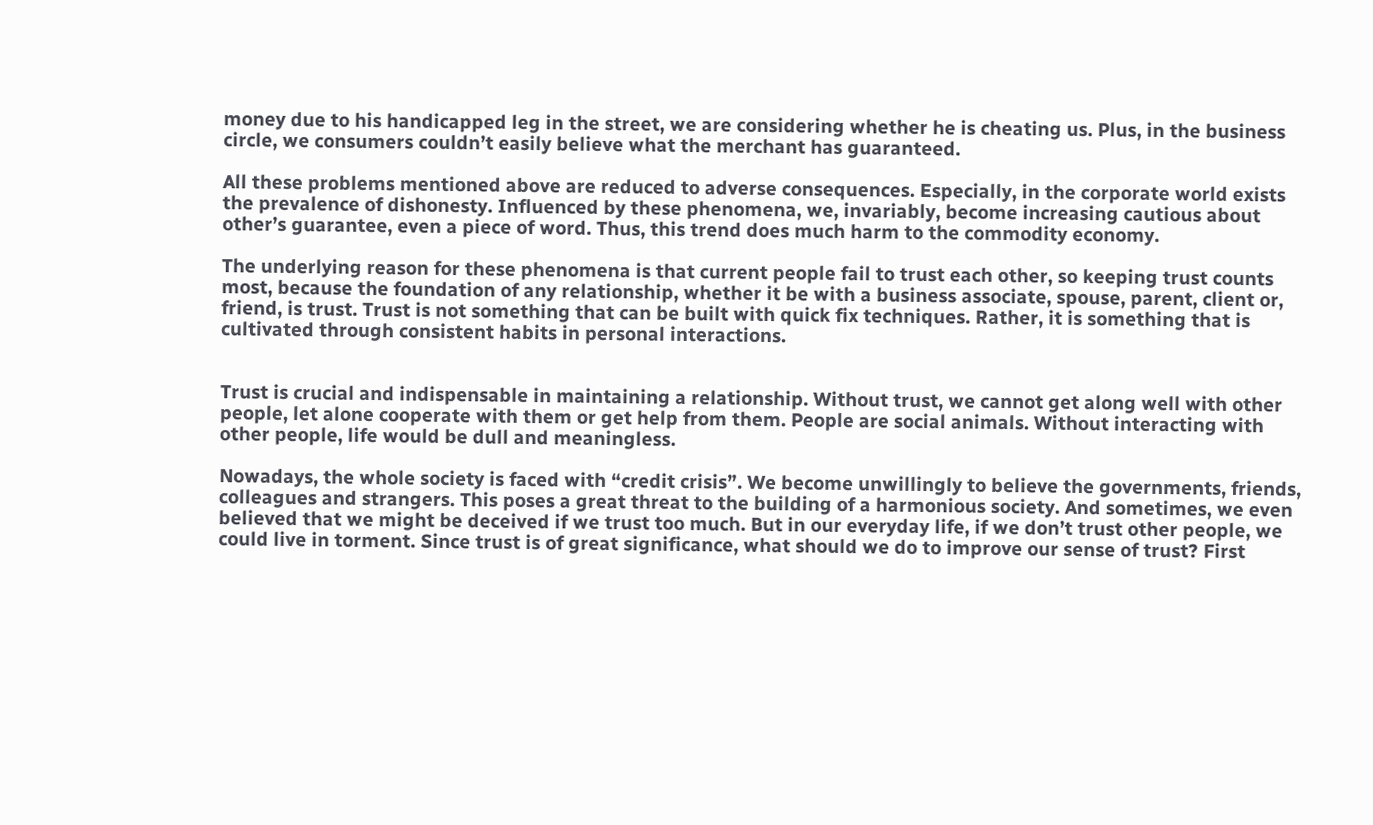money due to his handicapped leg in the street, we are considering whether he is cheating us. Plus, in the business circle, we consumers couldn’t easily believe what the merchant has guaranteed.

All these problems mentioned above are reduced to adverse consequences. Especially, in the corporate world exists the prevalence of dishonesty. Influenced by these phenomena, we, invariably, become increasing cautious about other’s guarantee, even a piece of word. Thus, this trend does much harm to the commodity economy.

The underlying reason for these phenomena is that current people fail to trust each other, so keeping trust counts most, because the foundation of any relationship, whether it be with a business associate, spouse, parent, client or, friend, is trust. Trust is not something that can be built with quick fix techniques. Rather, it is something that is cultivated through consistent habits in personal interactions.


Trust is crucial and indispensable in maintaining a relationship. Without trust, we cannot get along well with other people, let alone cooperate with them or get help from them. People are social animals. Without interacting with other people, life would be dull and meaningless.

Nowadays, the whole society is faced with “credit crisis”. We become unwillingly to believe the governments, friends, colleagues and strangers. This poses a great threat to the building of a harmonious society. And sometimes, we even believed that we might be deceived if we trust too much. But in our everyday life, if we don’t trust other people, we could live in torment. Since trust is of great significance, what should we do to improve our sense of trust? First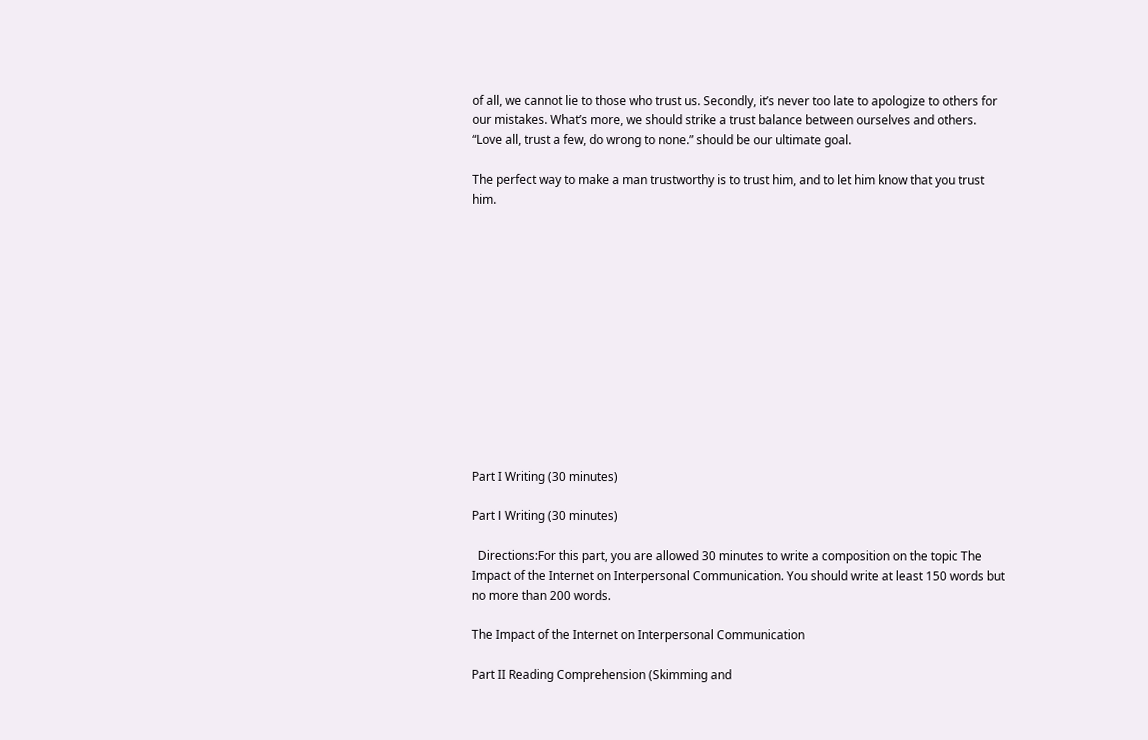of all, we cannot lie to those who trust us. Secondly, it’s never too late to apologize to others for our mistakes. What’s more, we should strike a trust balance between ourselves and others. “Love all, trust a few, do wrong to none.” should be our ultimate goal.

The perfect way to make a man trustworthy is to trust him, and to let him know that you trust him.













Part I Writing (30 minutes)

Part Ⅰ Writing (30 minutes)

  Directions:For this part, you are allowed 30 minutes to write a composition on the topic The Impact of the Internet on Interpersonal Communication. You should write at least 150 words but no more than 200 words.

The Impact of the Internet on Interpersonal Communication

Part II Reading Comprehension (Skimming and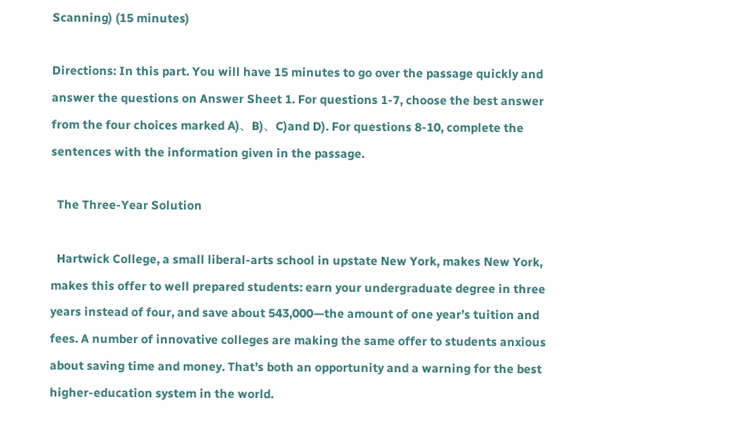Scanning) (15 minutes)

Directions: In this part. You will have 15 minutes to go over the passage quickly and answer the questions on Answer Sheet 1. For questions 1-7, choose the best answer from the four choices marked A)、B)、C)and D). For questions 8-10, complete the sentences with the information given in the passage.

  The Three-Year Solution

  Hartwick College, a small liberal-arts school in upstate New York, makes New York, makes this offer to well prepared students: earn your undergraduate degree in three years instead of four, and save about 543,000—the amount of one year’s tuition and fees. A number of innovative colleges are making the same offer to students anxious about saving time and money. That’s both an opportunity and a warning for the best higher-education system in the world.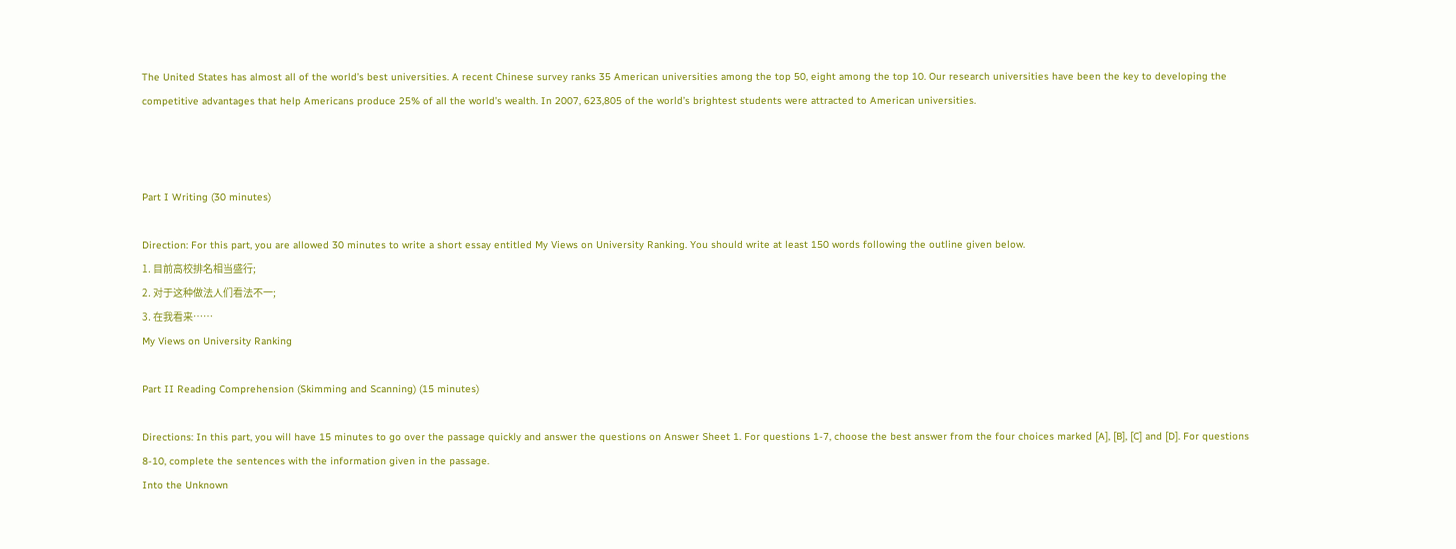The United States has almost all of the world’s best universities. A recent Chinese survey ranks 35 American universities among the top 50, eight among the top 10. Our research universities have been the key to developing the competitive advantages that help Americans produce 25% of all the world’s wealth. In 2007, 623,805 of the world’s brightest students were attracted to American universities.



Part I Writing (30 minutes)

Direction: For this part, you are allowed 30 minutes to write a short essay entitled My Views on University Ranking. You should write at least 150 words following the outline given below.
1. 目前高校排名相当盛行;
2. 对于这种做法人们看法不一;
3. 在我看来……
My Views on University Ranking

Part II Reading Comprehension (Skimming and Scanning) (15 minutes)

Directions: In this part, you will have 15 minutes to go over the passage quickly and answer the questions on Answer Sheet 1. For questions 1-7, choose the best answer from the four choices marked [A], [B], [C] and [D]. For questions 8-10, complete the sentences with the information given in the passage.
Into the Unknown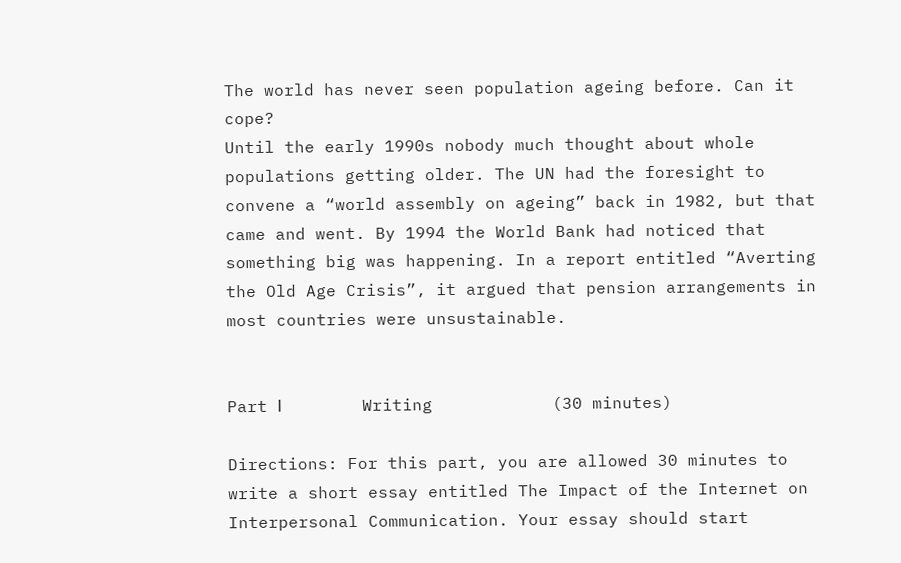The world has never seen population ageing before. Can it cope?
Until the early 1990s nobody much thought about whole populations getting older. The UN had the foresight to convene a “world assembly on ageing” back in 1982, but that came and went. By 1994 the World Bank had noticed that something big was happening. In a report entitled “Averting the Old Age Crisis”, it argued that pension arrangements in most countries were unsustainable.


Part Ⅰ        Writing            (30 minutes)

Directions: For this part, you are allowed 30 minutes to write a short essay entitled The Impact of the Internet on Interpersonal Communication. Your essay should start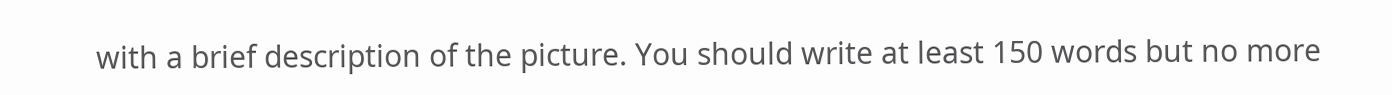with a brief description of the picture. You should write at least 150 words but no more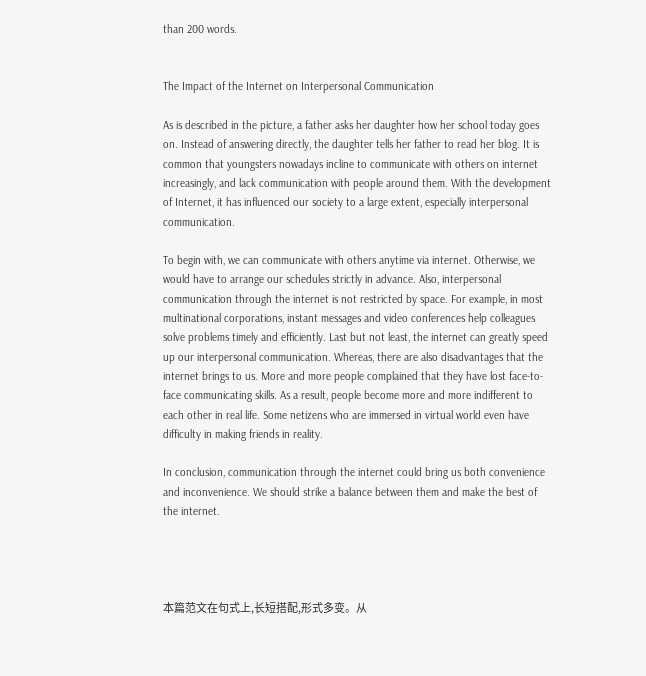than 200 words.


The Impact of the Internet on Interpersonal Communication

As is described in the picture, a father asks her daughter how her school today goes on. Instead of answering directly, the daughter tells her father to read her blog. It is common that youngsters nowadays incline to communicate with others on internet increasingly, and lack communication with people around them. With the development of Internet, it has influenced our society to a large extent, especially interpersonal communication.

To begin with, we can communicate with others anytime via internet. Otherwise, we would have to arrange our schedules strictly in advance. Also, interpersonal communication through the internet is not restricted by space. For example, in most multinational corporations, instant messages and video conferences help colleagues solve problems timely and efficiently. Last but not least, the internet can greatly speed up our interpersonal communication. Whereas, there are also disadvantages that the internet brings to us. More and more people complained that they have lost face-to-face communicating skills. As a result, people become more and more indifferent to each other in real life. Some netizens who are immersed in virtual world even have difficulty in making friends in reality.

In conclusion, communication through the internet could bring us both convenience and inconvenience. We should strike a balance between them and make the best of the internet.




本篇范文在句式上,长短搭配,形式多变。从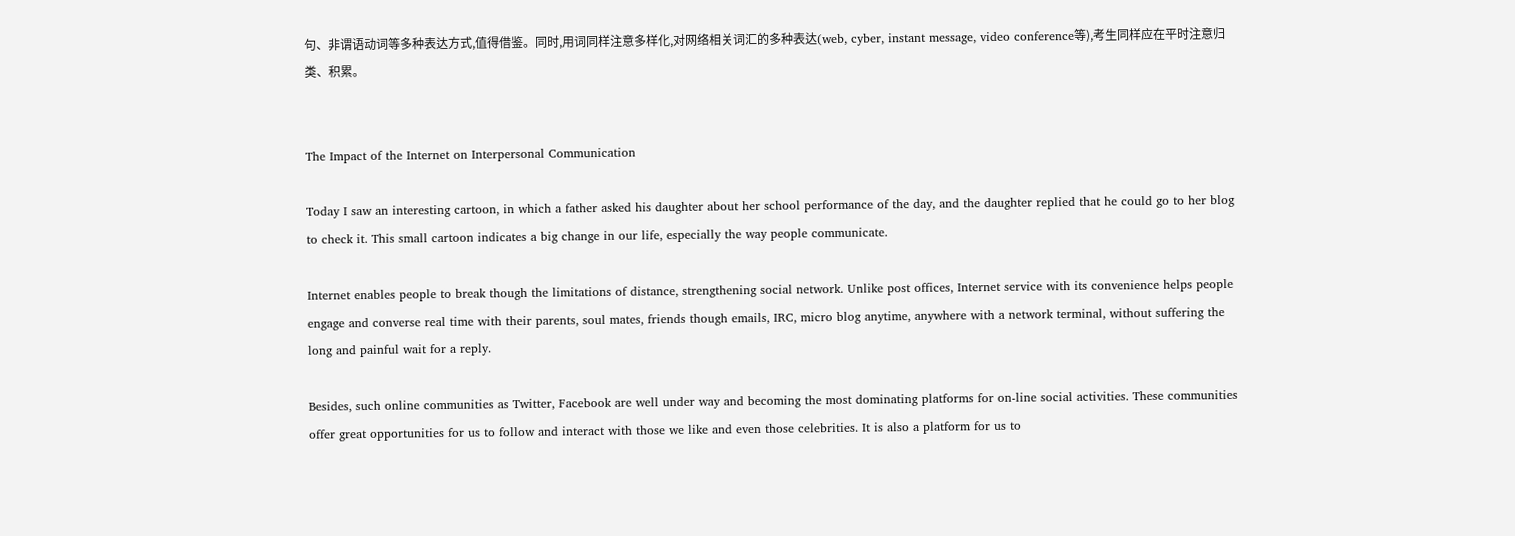句、非谓语动词等多种表达方式,值得借鉴。同时,用词同样注意多样化,对网络相关词汇的多种表达(web, cyber, instant message, video conference等),考生同样应在平时注意归类、积累。


The Impact of the Internet on Interpersonal Communication

Today I saw an interesting cartoon, in which a father asked his daughter about her school performance of the day, and the daughter replied that he could go to her blog to check it. This small cartoon indicates a big change in our life, especially the way people communicate.

Internet enables people to break though the limitations of distance, strengthening social network. Unlike post offices, Internet service with its convenience helps people engage and converse real time with their parents, soul mates, friends though emails, IRC, micro blog anytime, anywhere with a network terminal, without suffering the long and painful wait for a reply.

Besides, such online communities as Twitter, Facebook are well under way and becoming the most dominating platforms for on-line social activities. These communities offer great opportunities for us to follow and interact with those we like and even those celebrities. It is also a platform for us to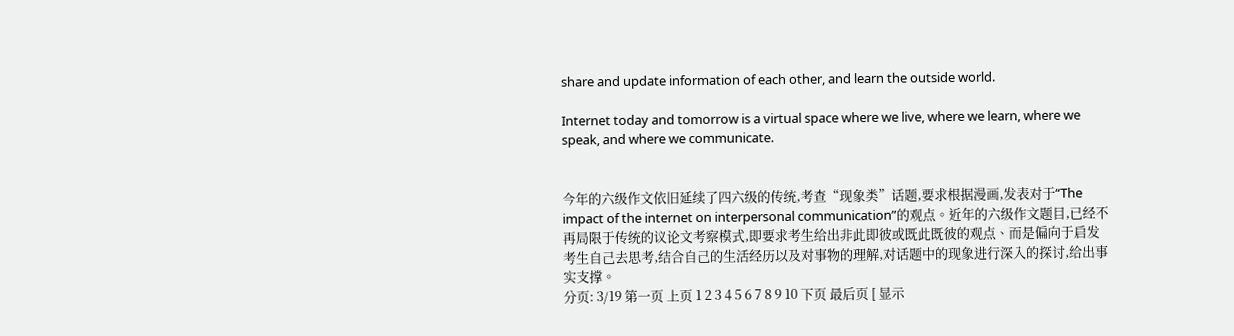share and update information of each other, and learn the outside world.

Internet today and tomorrow is a virtual space where we live, where we learn, where we speak, and where we communicate.


今年的六级作文依旧延续了四六级的传统,考查“现象类”话题,要求根据漫画,发表对于“The impact of the internet on interpersonal communication”的观点。近年的六级作文题目,已经不再局限于传统的议论文考察模式,即要求考生给出非此即彼或既此既彼的观点、而是偏向于启发考生自己去思考,结合自己的生活经历以及对事物的理解,对话题中的现象进行深入的探讨,给出事实支撑。
分页: 3/19 第一页 上页 1 2 3 4 5 6 7 8 9 10 下页 最后页 [ 显示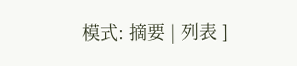模式: 摘要 | 列表 ]